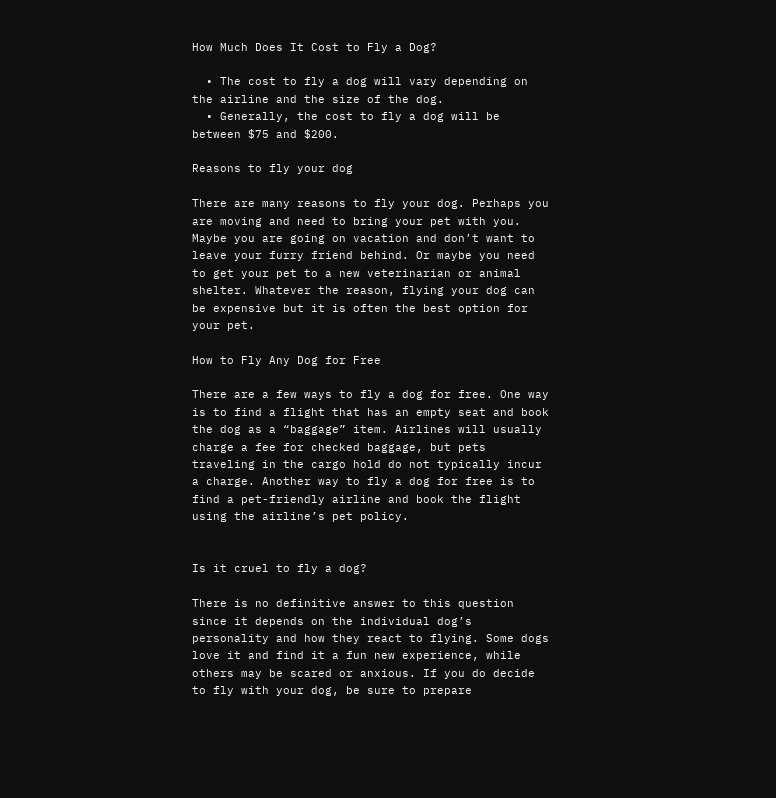How Much Does It Cost to Fly a Dog?

  • The cost to fly a dog will vary depending on the airline and the size of the dog.
  • Generally, the cost to fly a dog will be between $75 and $200.

Reasons to fly your dog

There are many reasons to fly your dog. Perhaps you are moving and need to bring your pet with you. Maybe you are going on vacation and don’t want to leave your furry friend behind. Or maybe you need to get your pet to a new veterinarian or animal shelter. Whatever the reason, flying your dog can be expensive but it is often the best option for your pet.

How to Fly Any Dog for Free

There are a few ways to fly a dog for free. One way is to find a flight that has an empty seat and book the dog as a “baggage” item. Airlines will usually charge a fee for checked baggage, but pets traveling in the cargo hold do not typically incur a charge. Another way to fly a dog for free is to find a pet-friendly airline and book the flight using the airline’s pet policy.


Is it cruel to fly a dog?

There is no definitive answer to this question since it depends on the individual dog’s personality and how they react to flying. Some dogs love it and find it a fun new experience, while others may be scared or anxious. If you do decide to fly with your dog, be sure to prepare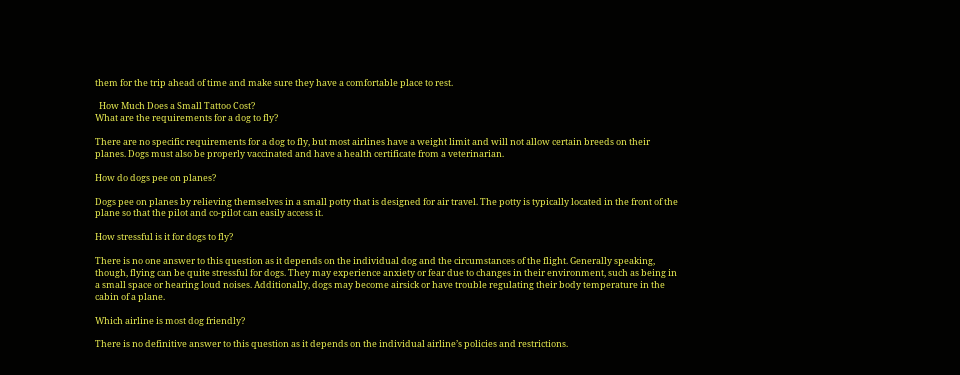them for the trip ahead of time and make sure they have a comfortable place to rest.

  How Much Does a Small Tattoo Cost?
What are the requirements for a dog to fly?

There are no specific requirements for a dog to fly, but most airlines have a weight limit and will not allow certain breeds on their planes. Dogs must also be properly vaccinated and have a health certificate from a veterinarian.

How do dogs pee on planes?

Dogs pee on planes by relieving themselves in a small potty that is designed for air travel. The potty is typically located in the front of the plane so that the pilot and co-pilot can easily access it.

How stressful is it for dogs to fly?

There is no one answer to this question as it depends on the individual dog and the circumstances of the flight. Generally speaking, though, flying can be quite stressful for dogs. They may experience anxiety or fear due to changes in their environment, such as being in a small space or hearing loud noises. Additionally, dogs may become airsick or have trouble regulating their body temperature in the cabin of a plane.

Which airline is most dog friendly?

There is no definitive answer to this question as it depends on the individual airline’s policies and restrictions.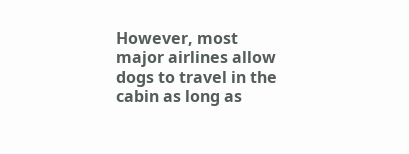However, most major airlines allow dogs to travel in the cabin as long as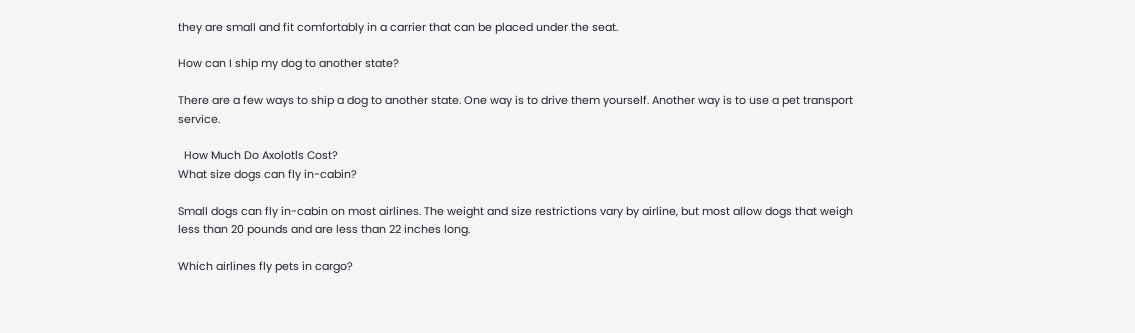they are small and fit comfortably in a carrier that can be placed under the seat.

How can I ship my dog to another state?

There are a few ways to ship a dog to another state. One way is to drive them yourself. Another way is to use a pet transport service.

  How Much Do Axolotls Cost?
What size dogs can fly in-cabin?

Small dogs can fly in-cabin on most airlines. The weight and size restrictions vary by airline, but most allow dogs that weigh less than 20 pounds and are less than 22 inches long.

Which airlines fly pets in cargo?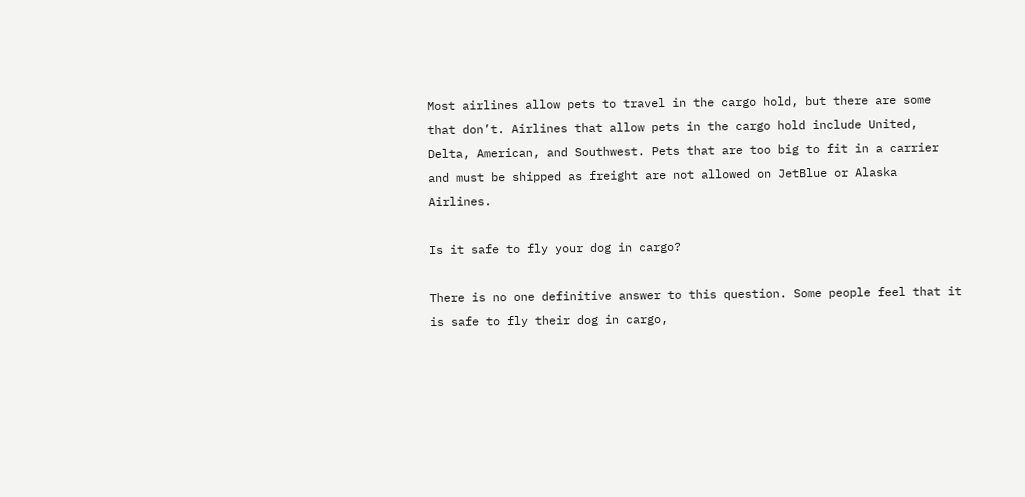Most airlines allow pets to travel in the cargo hold, but there are some that don’t. Airlines that allow pets in the cargo hold include United, Delta, American, and Southwest. Pets that are too big to fit in a carrier and must be shipped as freight are not allowed on JetBlue or Alaska Airlines.

Is it safe to fly your dog in cargo?

There is no one definitive answer to this question. Some people feel that it is safe to fly their dog in cargo,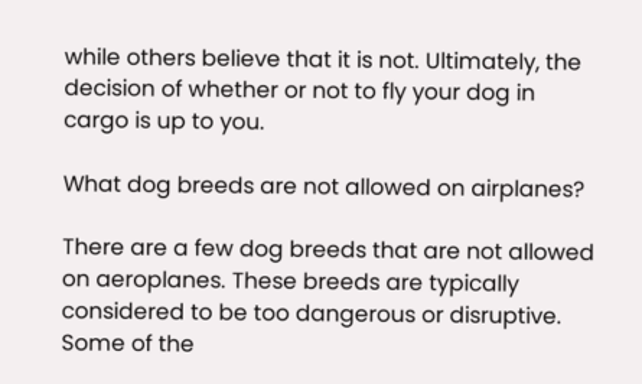while others believe that it is not. Ultimately, the decision of whether or not to fly your dog in cargo is up to you.

What dog breeds are not allowed on airplanes?

There are a few dog breeds that are not allowed on aeroplanes. These breeds are typically considered to be too dangerous or disruptive. Some of the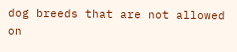dog breeds that are not allowed on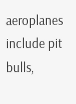aeroplanes include pit bulls,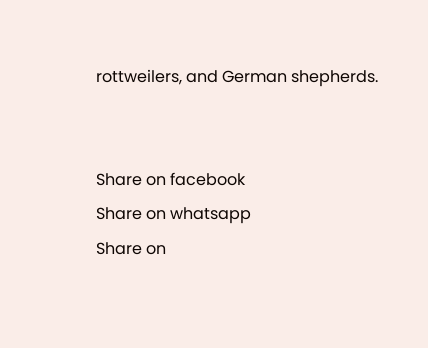rottweilers, and German shepherds.


Share on facebook
Share on whatsapp
Share on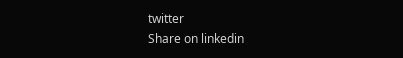twitter
Share on linkedin